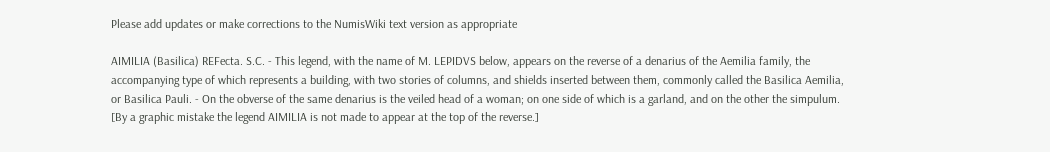Please add updates or make corrections to the NumisWiki text version as appropriate

AIMILIA (Basilica) REFecta. S.C. - This legend, with the name of M. LEPIDVS below, appears on the reverse of a denarius of the Aemilia family, the accompanying type of which represents a building, with two stories of columns, and shields inserted between them, commonly called the Basilica Aemilia, or Basilica Pauli. - On the obverse of the same denarius is the veiled head of a woman; on one side of which is a garland, and on the other the simpulum. [By a graphic mistake the legend AIMILIA is not made to appear at the top of the reverse.]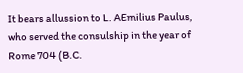It bears allussion to L. AEmilius Paulus, who served the consulship in the year of Rome 704 (B.C.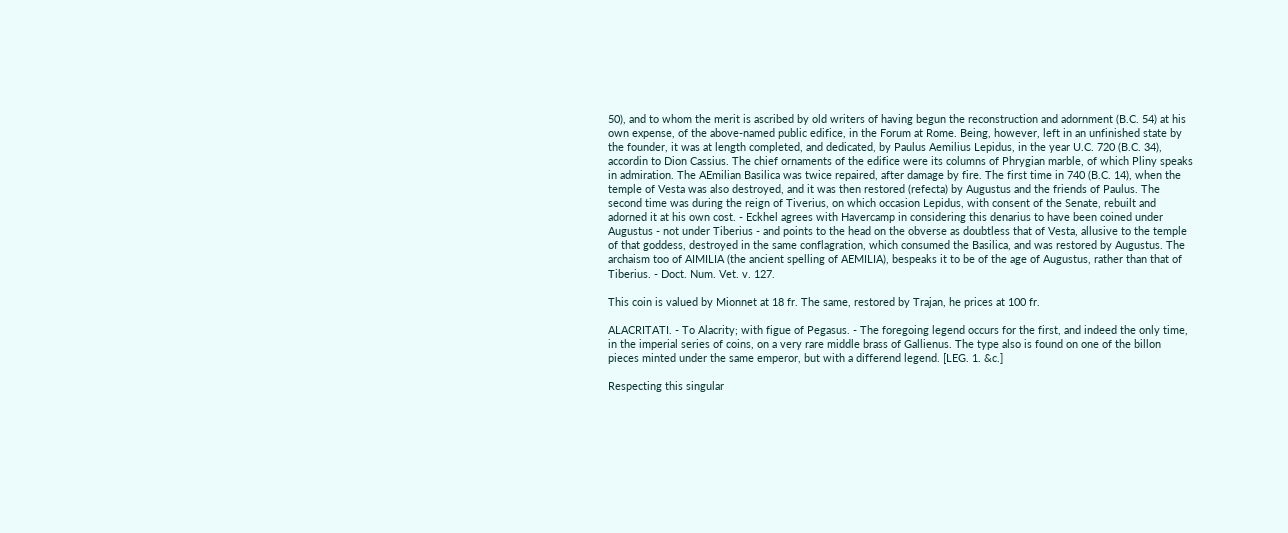50), and to whom the merit is ascribed by old writers of having begun the reconstruction and adornment (B.C. 54) at his own expense, of the above-named public edifice, in the Forum at Rome. Being, however, left in an unfinished state by the founder, it was at length completed, and dedicated, by Paulus Aemilius Lepidus, in the year U.C. 720 (B.C. 34), accordin to Dion Cassius. The chief ornaments of the edifice were its columns of Phrygian marble, of which Pliny speaks in admiration. The AEmilian Basilica was twice repaired, after damage by fire. The first time in 740 (B.C. 14), when the temple of Vesta was also destroyed, and it was then restored (refecta) by Augustus and the friends of Paulus. The second time was during the reign of Tiverius, on which occasion Lepidus, with consent of the Senate, rebuilt and adorned it at his own cost. - Eckhel agrees with Havercamp in considering this denarius to have been coined under Augustus - not under Tiberius - and points to the head on the obverse as doubtless that of Vesta, allusive to the temple of that goddess, destroyed in the same conflagration, which consumed the Basilica, and was restored by Augustus. The archaism too of AIMILIA (the ancient spelling of AEMILIA), bespeaks it to be of the age of Augustus, rather than that of Tiberius. - Doct. Num. Vet. v. 127.

This coin is valued by Mionnet at 18 fr. The same, restored by Trajan, he prices at 100 fr.

ALACRITATI. - To Alacrity; with figue of Pegasus. - The foregoing legend occurs for the first, and indeed the only time, in the imperial series of coins, on a very rare middle brass of Gallienus. The type also is found on one of the billon pieces minted under the same emperor, but with a differend legend. [LEG. 1. &c.]

Respecting this singular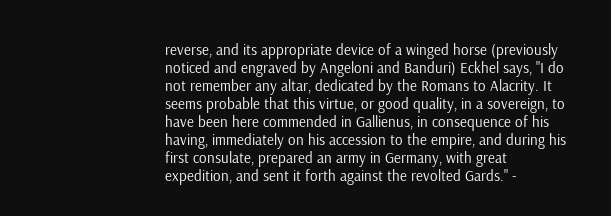reverse, and its appropriate device of a winged horse (previously noticed and engraved by Angeloni and Banduri) Eckhel says, "I do not remember any altar, dedicated by the Romans to Alacrity. It seems probable that this virtue, or good quality, in a sovereign, to have been here commended in Gallienus, in consequence of his having, immediately on his accession to the empire, and during his first consulate, prepared an army in Germany, with great expedition, and sent it forth against the revolted Gards." -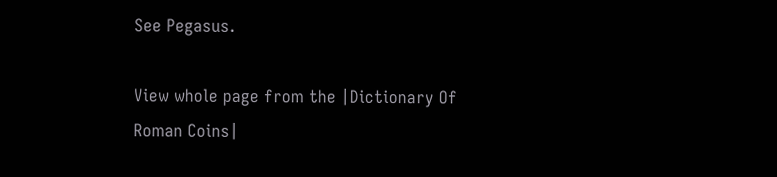See Pegasus.

View whole page from the |Dictionary Of Roman Coins|